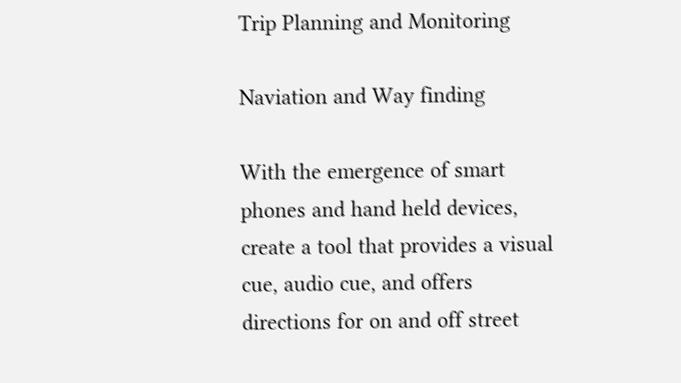Trip Planning and Monitoring

Naviation and Way finding

With the emergence of smart phones and hand held devices, create a tool that provides a visual cue, audio cue, and offers directions for on and off street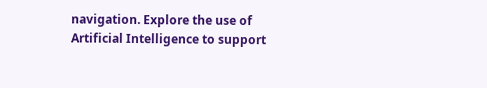navigation. Explore the use of Artificial Intelligence to support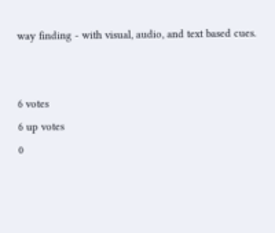way finding - with visual, audio, and text based cues.


6 votes
6 up votes
0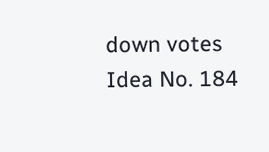down votes
Idea No. 184